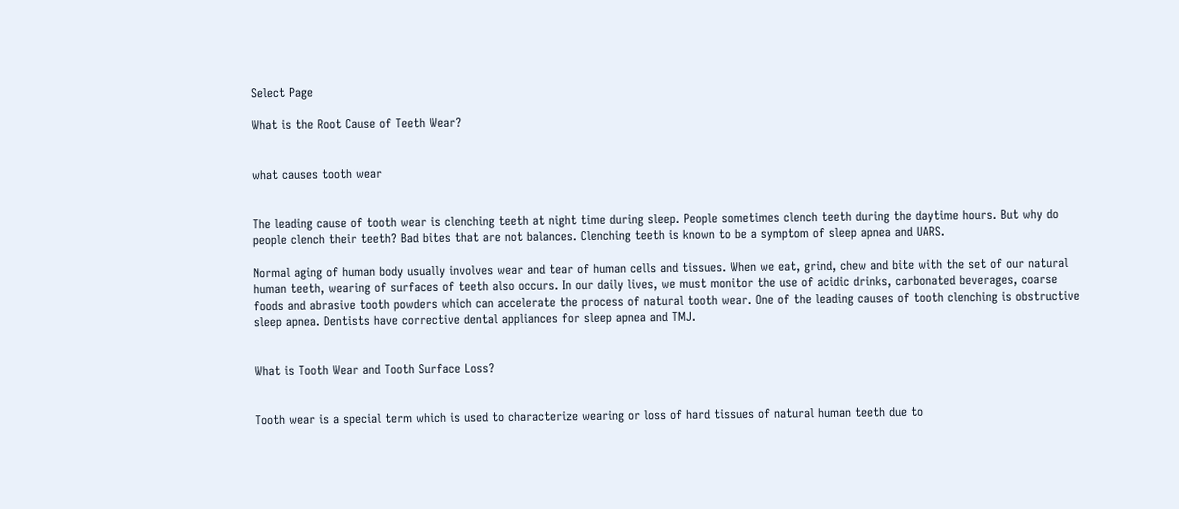Select Page

What is the Root Cause of Teeth Wear?


what causes tooth wear


The leading cause of tooth wear is clenching teeth at night time during sleep. People sometimes clench teeth during the daytime hours. But why do people clench their teeth? Bad bites that are not balances. Clenching teeth is known to be a symptom of sleep apnea and UARS.

Normal aging of human body usually involves wear and tear of human cells and tissues. When we eat, grind, chew and bite with the set of our natural human teeth, wearing of surfaces of teeth also occurs. In our daily lives, we must monitor the use of acidic drinks, carbonated beverages, coarse foods and abrasive tooth powders which can accelerate the process of natural tooth wear. One of the leading causes of tooth clenching is obstructive sleep apnea. Dentists have corrective dental appliances for sleep apnea and TMJ.


What is Tooth Wear and Tooth Surface Loss?


Tooth wear is a special term which is used to characterize wearing or loss of hard tissues of natural human teeth due to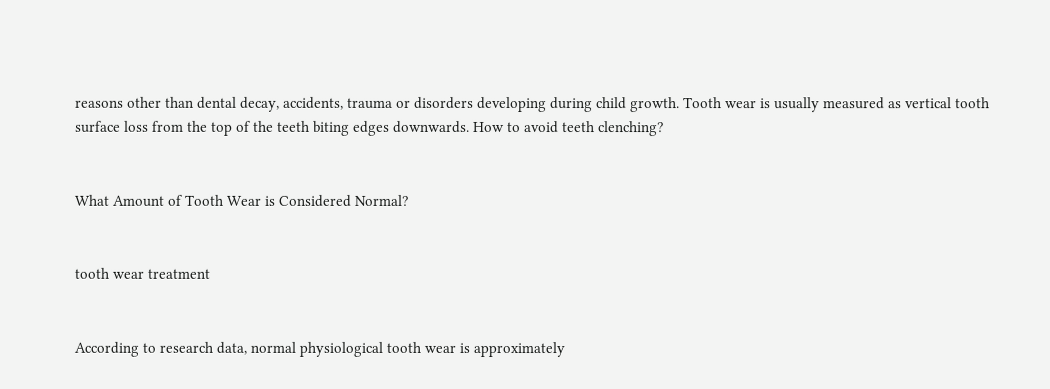reasons other than dental decay, accidents, trauma or disorders developing during child growth. Tooth wear is usually measured as vertical tooth surface loss from the top of the teeth biting edges downwards. How to avoid teeth clenching?


What Amount of Tooth Wear is Considered Normal?


tooth wear treatment


According to research data, normal physiological tooth wear is approximately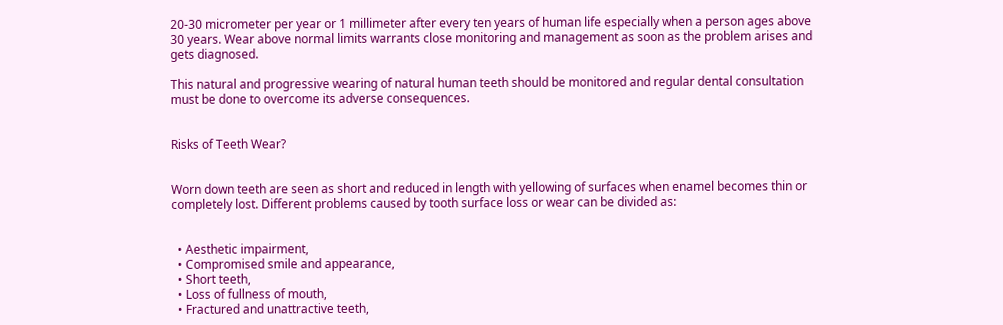20-30 micrometer per year or 1 millimeter after every ten years of human life especially when a person ages above 30 years. Wear above normal limits warrants close monitoring and management as soon as the problem arises and gets diagnosed.

This natural and progressive wearing of natural human teeth should be monitored and regular dental consultation must be done to overcome its adverse consequences.


Risks of Teeth Wear?


Worn down teeth are seen as short and reduced in length with yellowing of surfaces when enamel becomes thin or completely lost. Different problems caused by tooth surface loss or wear can be divided as:


  • Aesthetic impairment,
  • Compromised smile and appearance,
  • Short teeth,
  • Loss of fullness of mouth,
  • Fractured and unattractive teeth,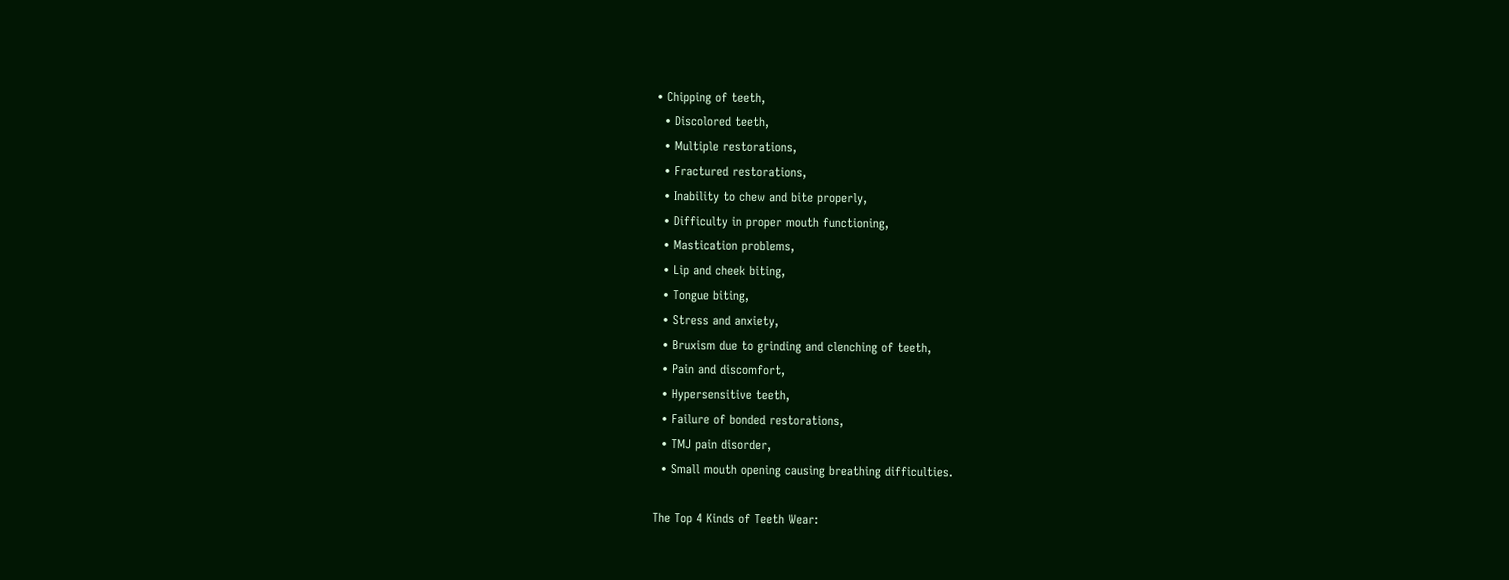• Chipping of teeth,
  • Discolored teeth,
  • Multiple restorations,
  • Fractured restorations,
  • Inability to chew and bite properly,
  • Difficulty in proper mouth functioning,
  • Mastication problems,
  • Lip and cheek biting,
  • Tongue biting,
  • Stress and anxiety,
  • Bruxism due to grinding and clenching of teeth,
  • Pain and discomfort,
  • Hypersensitive teeth,
  • Failure of bonded restorations,
  • TMJ pain disorder,
  • Small mouth opening causing breathing difficulties.

The Top 4 Kinds of Teeth Wear: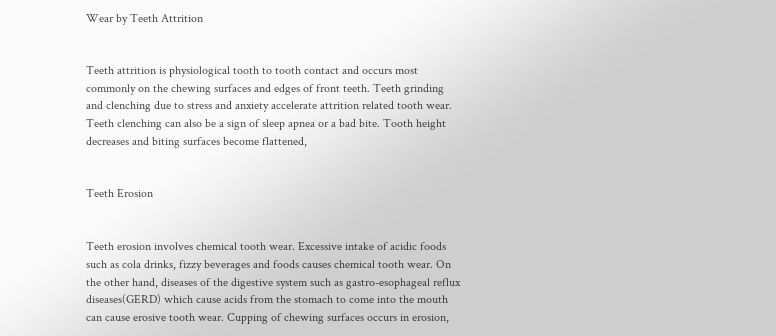Wear by Teeth Attrition


Teeth attrition is physiological tooth to tooth contact and occurs most commonly on the chewing surfaces and edges of front teeth. Teeth grinding and clenching due to stress and anxiety accelerate attrition related tooth wear. Teeth clenching can also be a sign of sleep apnea or a bad bite. Tooth height decreases and biting surfaces become flattened,


Teeth Erosion


Teeth erosion involves chemical tooth wear. Excessive intake of acidic foods such as cola drinks, fizzy beverages and foods causes chemical tooth wear. On the other hand, diseases of the digestive system such as gastro-esophageal reflux diseases(GERD) which cause acids from the stomach to come into the mouth can cause erosive tooth wear. Cupping of chewing surfaces occurs in erosion,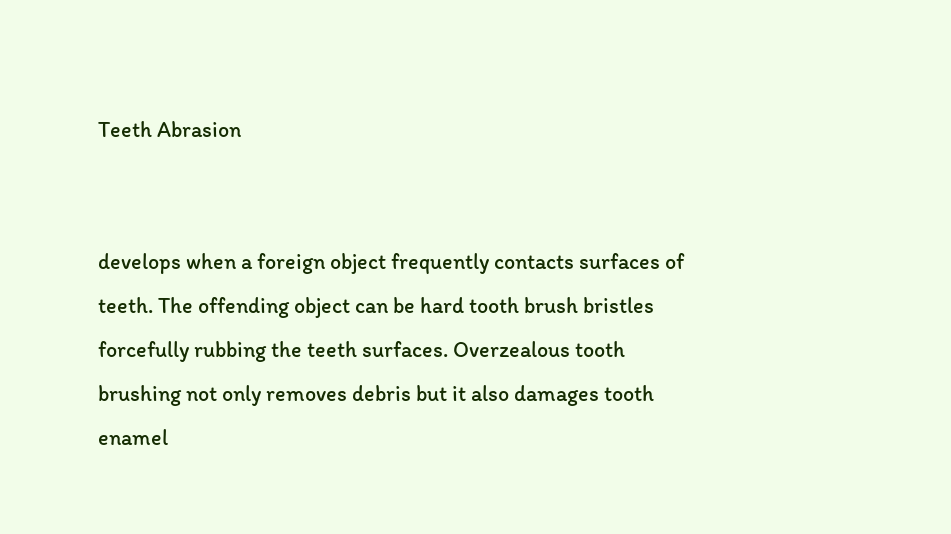Teeth Abrasion


develops when a foreign object frequently contacts surfaces of teeth. The offending object can be hard tooth brush bristles forcefully rubbing the teeth surfaces. Overzealous tooth brushing not only removes debris but it also damages tooth enamel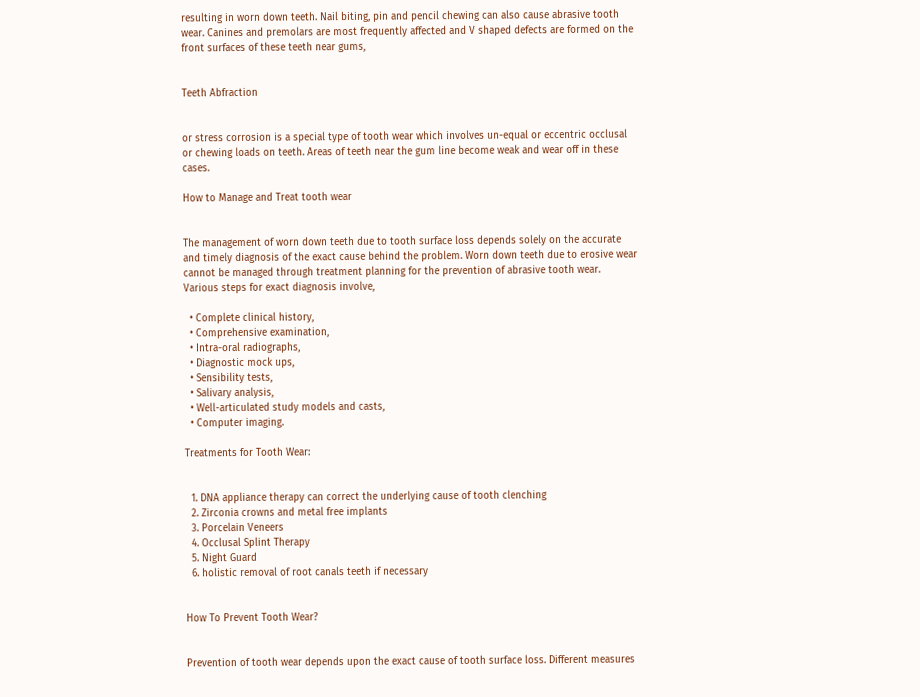resulting in worn down teeth. Nail biting, pin and pencil chewing can also cause abrasive tooth wear. Canines and premolars are most frequently affected and V shaped defects are formed on the front surfaces of these teeth near gums,


Teeth Abfraction


or stress corrosion is a special type of tooth wear which involves un-equal or eccentric occlusal or chewing loads on teeth. Areas of teeth near the gum line become weak and wear off in these cases.

How to Manage and Treat tooth wear


The management of worn down teeth due to tooth surface loss depends solely on the accurate and timely diagnosis of the exact cause behind the problem. Worn down teeth due to erosive wear cannot be managed through treatment planning for the prevention of abrasive tooth wear. Various steps for exact diagnosis involve,

  • Complete clinical history,
  • Comprehensive examination,
  • Intra-oral radiographs,
  • Diagnostic mock ups,
  • Sensibility tests,
  • Salivary analysis,
  • Well-articulated study models and casts,
  • Computer imaging.

Treatments for Tooth Wear:


  1. DNA appliance therapy can correct the underlying cause of tooth clenching
  2. Zirconia crowns and metal free implants
  3. Porcelain Veneers
  4. Occlusal Splint Therapy
  5. Night Guard
  6. holistic removal of root canals teeth if necessary


How To Prevent Tooth Wear?


Prevention of tooth wear depends upon the exact cause of tooth surface loss. Different measures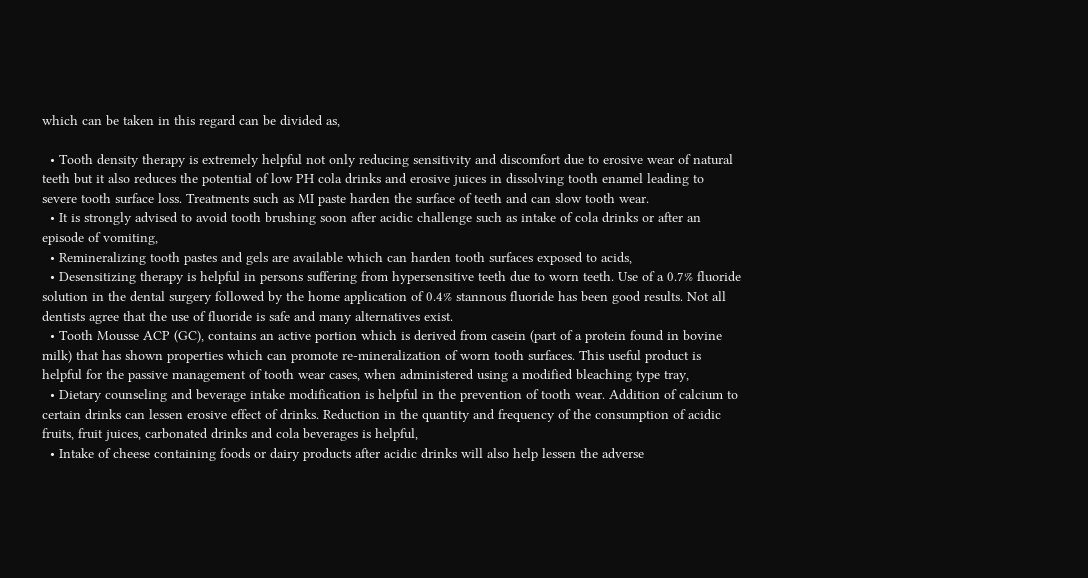which can be taken in this regard can be divided as,

  • Tooth density therapy is extremely helpful not only reducing sensitivity and discomfort due to erosive wear of natural teeth but it also reduces the potential of low PH cola drinks and erosive juices in dissolving tooth enamel leading to severe tooth surface loss. Treatments such as MI paste harden the surface of teeth and can slow tooth wear.
  • It is strongly advised to avoid tooth brushing soon after acidic challenge such as intake of cola drinks or after an episode of vomiting,
  • Remineralizing tooth pastes and gels are available which can harden tooth surfaces exposed to acids,
  • Desensitizing therapy is helpful in persons suffering from hypersensitive teeth due to worn teeth. Use of a 0.7% fluoride solution in the dental surgery followed by the home application of 0.4% stannous fluoride has been good results. Not all dentists agree that the use of fluoride is safe and many alternatives exist.
  • Tooth Mousse ACP (GC), contains an active portion which is derived from casein (part of a protein found in bovine milk) that has shown properties which can promote re-mineralization of worn tooth surfaces. This useful product is helpful for the passive management of tooth wear cases, when administered using a modified bleaching type tray,
  • Dietary counseling and beverage intake modification is helpful in the prevention of tooth wear. Addition of calcium to certain drinks can lessen erosive effect of drinks. Reduction in the quantity and frequency of the consumption of acidic fruits, fruit juices, carbonated drinks and cola beverages is helpful,
  • Intake of cheese containing foods or dairy products after acidic drinks will also help lessen the adverse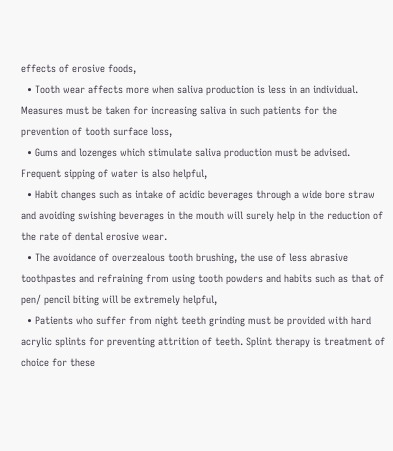effects of erosive foods,
  • Tooth wear affects more when saliva production is less in an individual. Measures must be taken for increasing saliva in such patients for the prevention of tooth surface loss,
  • Gums and lozenges which stimulate saliva production must be advised. Frequent sipping of water is also helpful,
  • Habit changes such as intake of acidic beverages through a wide bore straw and avoiding swishing beverages in the mouth will surely help in the reduction of the rate of dental erosive wear.
  • The avoidance of overzealous tooth brushing, the use of less abrasive toothpastes and refraining from using tooth powders and habits such as that of pen/ pencil biting will be extremely helpful,
  • Patients who suffer from night teeth grinding must be provided with hard acrylic splints for preventing attrition of teeth. Splint therapy is treatment of choice for these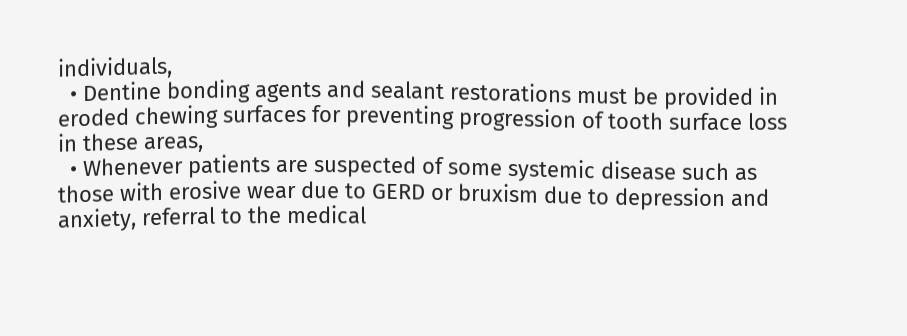individuals,
  • Dentine bonding agents and sealant restorations must be provided in eroded chewing surfaces for preventing progression of tooth surface loss in these areas,
  • Whenever patients are suspected of some systemic disease such as those with erosive wear due to GERD or bruxism due to depression and anxiety, referral to the medical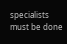specialists must be done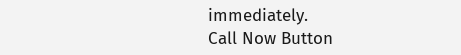immediately.
Call Now Button